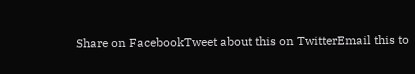Share on FacebookTweet about this on TwitterEmail this to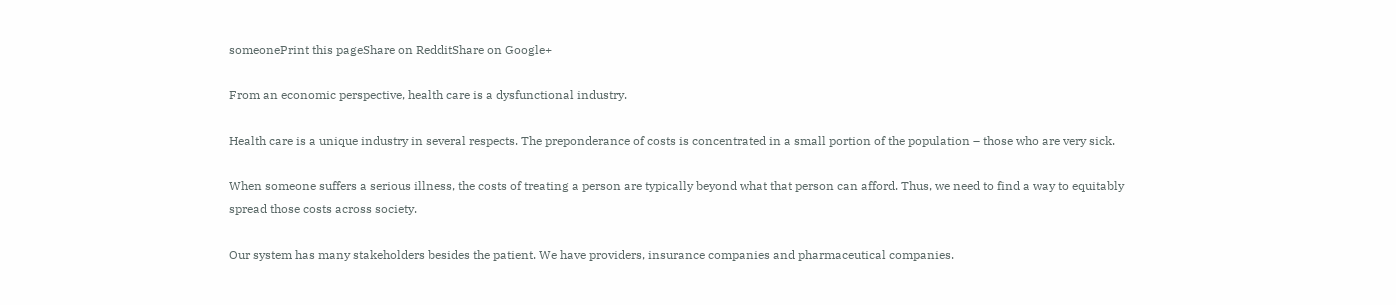someonePrint this pageShare on RedditShare on Google+

From an economic perspective, health care is a dysfunctional industry.

Health care is a unique industry in several respects. The preponderance of costs is concentrated in a small portion of the population – those who are very sick.

When someone suffers a serious illness, the costs of treating a person are typically beyond what that person can afford. Thus, we need to find a way to equitably spread those costs across society.

Our system has many stakeholders besides the patient. We have providers, insurance companies and pharmaceutical companies.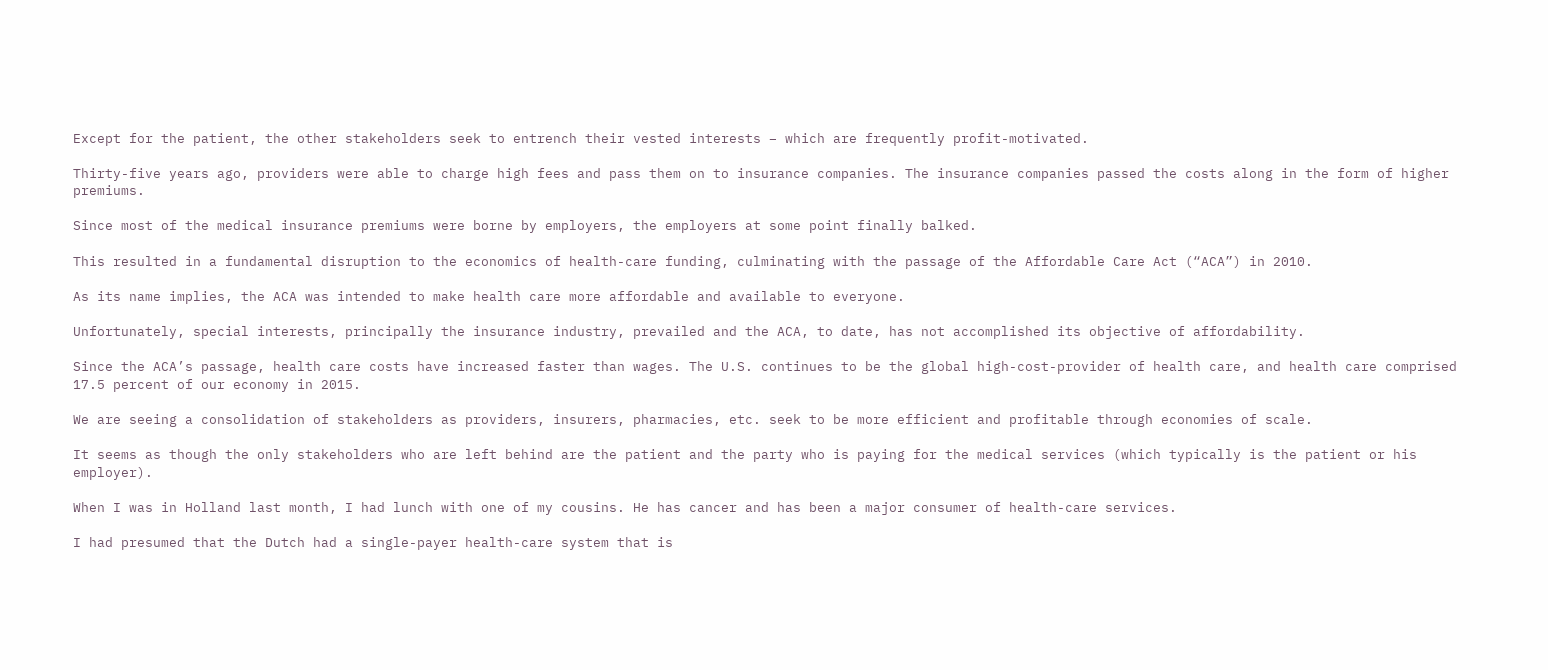Except for the patient, the other stakeholders seek to entrench their vested interests – which are frequently profit-motivated.

Thirty-five years ago, providers were able to charge high fees and pass them on to insurance companies. The insurance companies passed the costs along in the form of higher premiums.

Since most of the medical insurance premiums were borne by employers, the employers at some point finally balked.

This resulted in a fundamental disruption to the economics of health-care funding, culminating with the passage of the Affordable Care Act (“ACA”) in 2010.

As its name implies, the ACA was intended to make health care more affordable and available to everyone.

Unfortunately, special interests, principally the insurance industry, prevailed and the ACA, to date, has not accomplished its objective of affordability.

Since the ACA’s passage, health care costs have increased faster than wages. The U.S. continues to be the global high-cost-provider of health care, and health care comprised 17.5 percent of our economy in 2015.

We are seeing a consolidation of stakeholders as providers, insurers, pharmacies, etc. seek to be more efficient and profitable through economies of scale.

It seems as though the only stakeholders who are left behind are the patient and the party who is paying for the medical services (which typically is the patient or his employer).

When I was in Holland last month, I had lunch with one of my cousins. He has cancer and has been a major consumer of health-care services.

I had presumed that the Dutch had a single-payer health-care system that is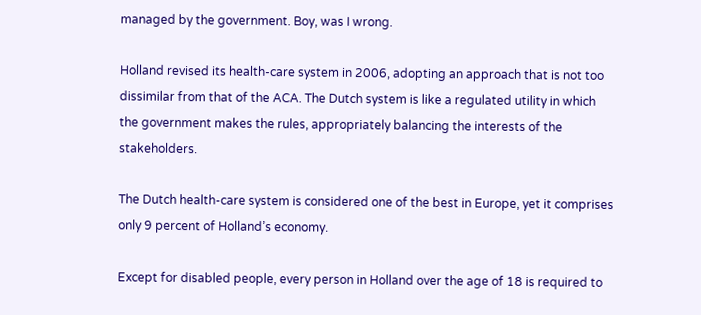managed by the government. Boy, was I wrong.

Holland revised its health-care system in 2006, adopting an approach that is not too dissimilar from that of the ACA. The Dutch system is like a regulated utility in which the government makes the rules, appropriately balancing the interests of the stakeholders.

The Dutch health-care system is considered one of the best in Europe, yet it comprises only 9 percent of Holland’s economy.

Except for disabled people, every person in Holland over the age of 18 is required to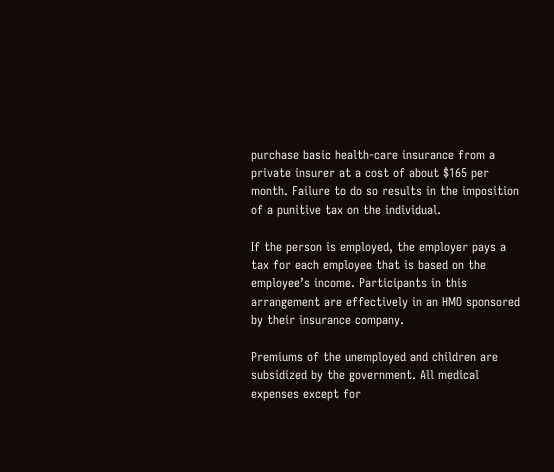purchase basic health-care insurance from a private insurer at a cost of about $165 per month. Failure to do so results in the imposition of a punitive tax on the individual.

If the person is employed, the employer pays a tax for each employee that is based on the employee’s income. Participants in this arrangement are effectively in an HMO sponsored by their insurance company.

Premiums of the unemployed and children are subsidized by the government. All medical expenses except for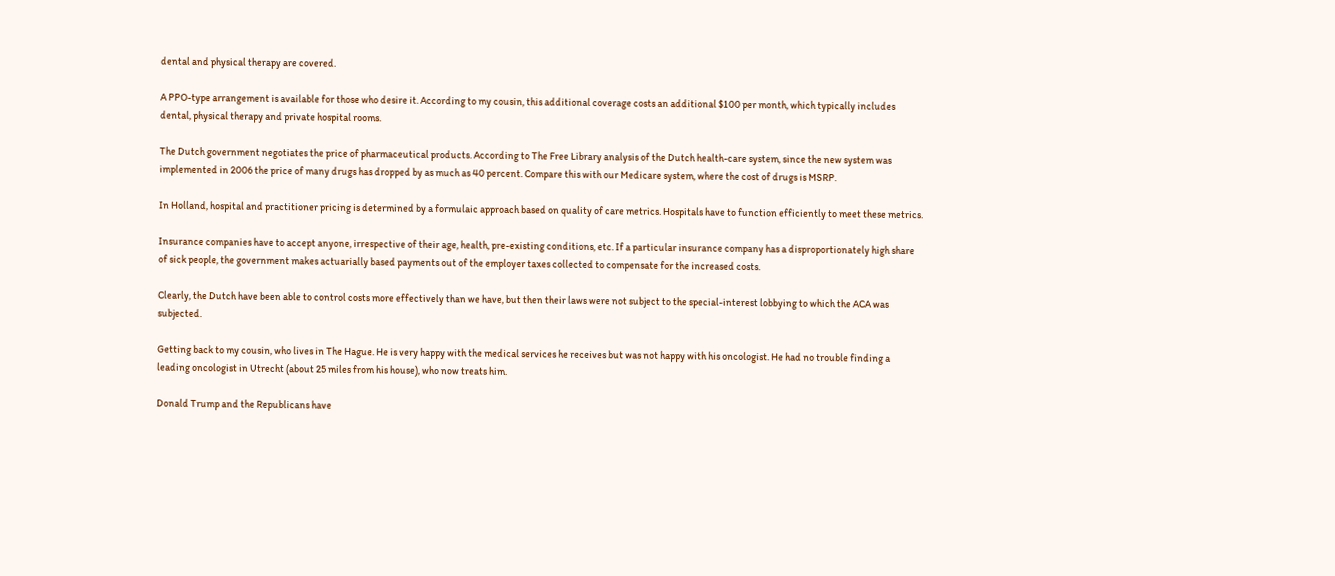dental and physical therapy are covered.

A PPO-type arrangement is available for those who desire it. According to my cousin, this additional coverage costs an additional $100 per month, which typically includes dental, physical therapy and private hospital rooms.

The Dutch government negotiates the price of pharmaceutical products. According to The Free Library analysis of the Dutch health-care system, since the new system was implemented in 2006 the price of many drugs has dropped by as much as 40 percent. Compare this with our Medicare system, where the cost of drugs is MSRP.

In Holland, hospital and practitioner pricing is determined by a formulaic approach based on quality of care metrics. Hospitals have to function efficiently to meet these metrics.

Insurance companies have to accept anyone, irrespective of their age, health, pre-existing conditions, etc. If a particular insurance company has a disproportionately high share of sick people, the government makes actuarially based payments out of the employer taxes collected to compensate for the increased costs.

Clearly, the Dutch have been able to control costs more effectively than we have, but then their laws were not subject to the special-interest lobbying to which the ACA was subjected.

Getting back to my cousin, who lives in The Hague. He is very happy with the medical services he receives but was not happy with his oncologist. He had no trouble finding a leading oncologist in Utrecht (about 25 miles from his house), who now treats him.

Donald Trump and the Republicans have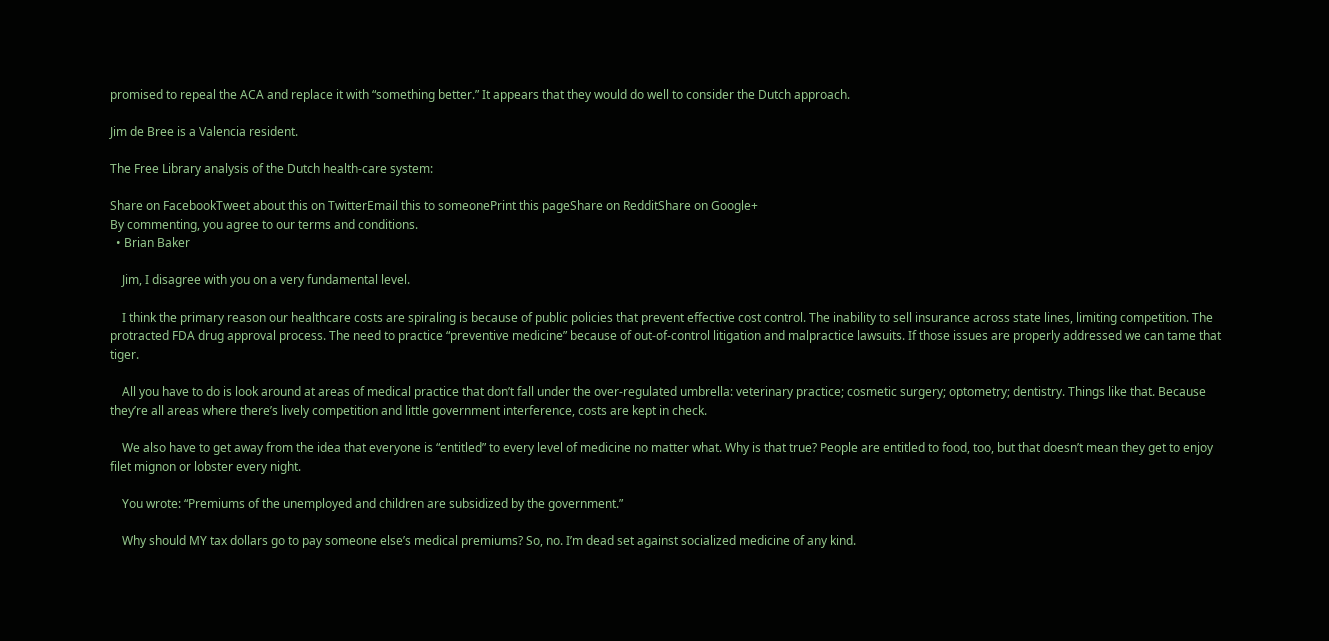promised to repeal the ACA and replace it with “something better.” It appears that they would do well to consider the Dutch approach.

Jim de Bree is a Valencia resident.

The Free Library analysis of the Dutch health-care system:

Share on FacebookTweet about this on TwitterEmail this to someonePrint this pageShare on RedditShare on Google+
By commenting, you agree to our terms and conditions.
  • Brian Baker

    Jim, I disagree with you on a very fundamental level.

    I think the primary reason our healthcare costs are spiraling is because of public policies that prevent effective cost control. The inability to sell insurance across state lines, limiting competition. The protracted FDA drug approval process. The need to practice “preventive medicine” because of out-of-control litigation and malpractice lawsuits. If those issues are properly addressed we can tame that tiger.

    All you have to do is look around at areas of medical practice that don’t fall under the over-regulated umbrella: veterinary practice; cosmetic surgery; optometry; dentistry. Things like that. Because they’re all areas where there’s lively competition and little government interference, costs are kept in check.

    We also have to get away from the idea that everyone is “entitled” to every level of medicine no matter what. Why is that true? People are entitled to food, too, but that doesn’t mean they get to enjoy filet mignon or lobster every night.

    You wrote: “Premiums of the unemployed and children are subsidized by the government.”

    Why should MY tax dollars go to pay someone else’s medical premiums? So, no. I’m dead set against socialized medicine of any kind.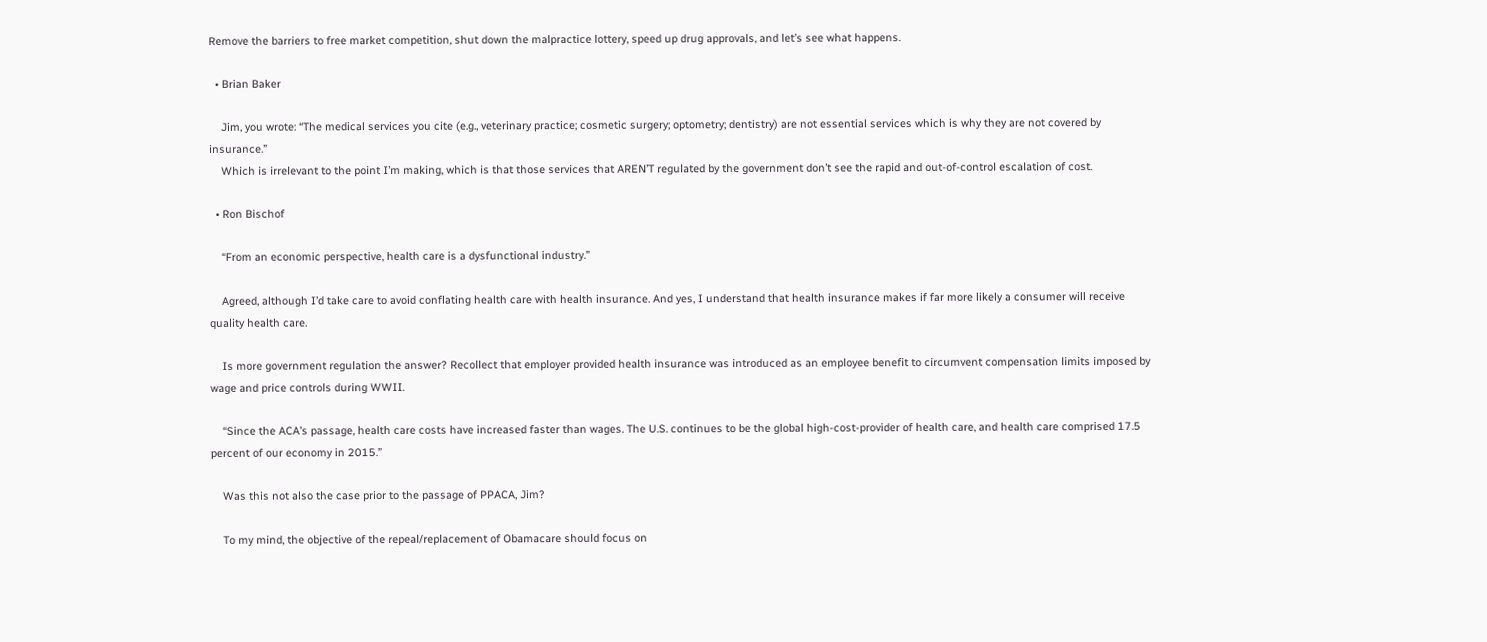Remove the barriers to free market competition, shut down the malpractice lottery, speed up drug approvals, and let’s see what happens.

  • Brian Baker

    Jim, you wrote: “The medical services you cite (e.g., veterinary practice; cosmetic surgery; optometry; dentistry) are not essential services which is why they are not covered by insurance.”
    Which is irrelevant to the point I’m making, which is that those services that AREN’T regulated by the government don’t see the rapid and out-of-control escalation of cost.

  • Ron Bischof

    “From an economic perspective, health care is a dysfunctional industry.”

    Agreed, although I’d take care to avoid conflating health care with health insurance. And yes, I understand that health insurance makes if far more likely a consumer will receive quality health care.

    Is more government regulation the answer? Recollect that employer provided health insurance was introduced as an employee benefit to circumvent compensation limits imposed by wage and price controls during WWII.

    “Since the ACA’s passage, health care costs have increased faster than wages. The U.S. continues to be the global high-cost-provider of health care, and health care comprised 17.5 percent of our economy in 2015.”

    Was this not also the case prior to the passage of PPACA, Jim?

    To my mind, the objective of the repeal/replacement of Obamacare should focus on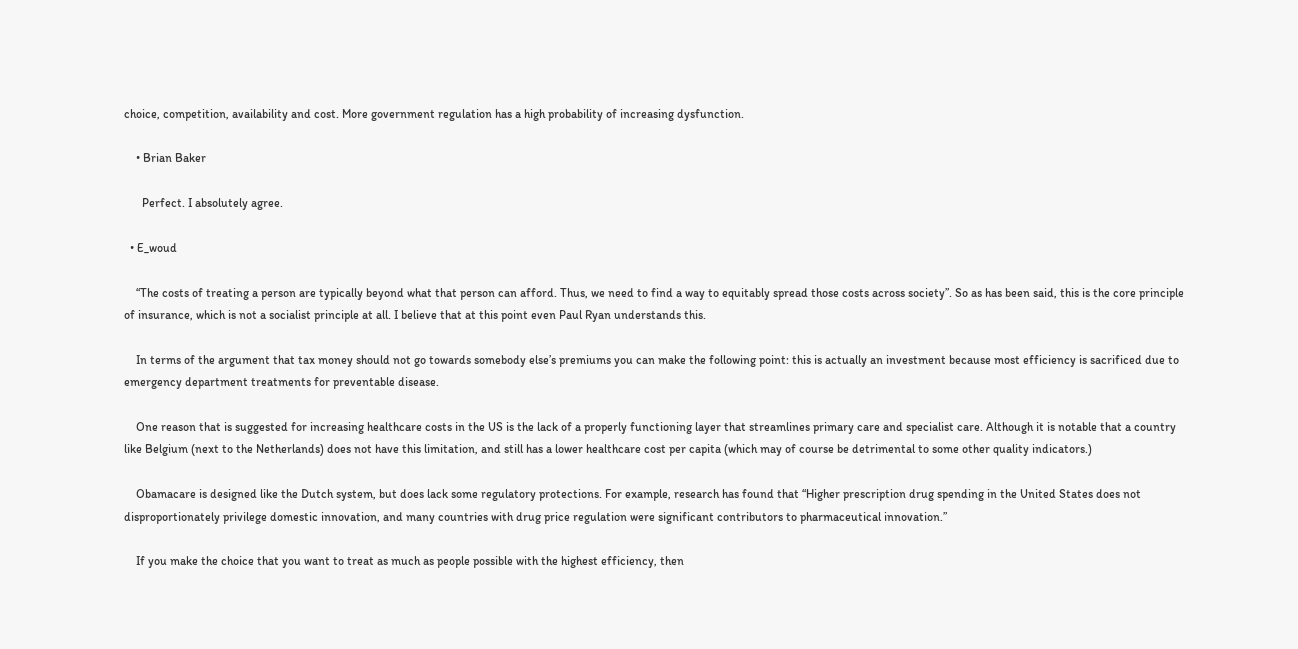choice, competition, availability and cost. More government regulation has a high probability of increasing dysfunction.

    • Brian Baker

      Perfect. I absolutely agree.

  • E_woud

    “The costs of treating a person are typically beyond what that person can afford. Thus, we need to find a way to equitably spread those costs across society”. So as has been said, this is the core principle of insurance, which is not a socialist principle at all. I believe that at this point even Paul Ryan understands this.

    In terms of the argument that tax money should not go towards somebody else’s premiums you can make the following point: this is actually an investment because most efficiency is sacrificed due to emergency department treatments for preventable disease.

    One reason that is suggested for increasing healthcare costs in the US is the lack of a properly functioning layer that streamlines primary care and specialist care. Although it is notable that a country like Belgium (next to the Netherlands) does not have this limitation, and still has a lower healthcare cost per capita (which may of course be detrimental to some other quality indicators.)

    Obamacare is designed like the Dutch system, but does lack some regulatory protections. For example, research has found that “Higher prescription drug spending in the United States does not disproportionately privilege domestic innovation, and many countries with drug price regulation were significant contributors to pharmaceutical innovation.”

    If you make the choice that you want to treat as much as people possible with the highest efficiency, then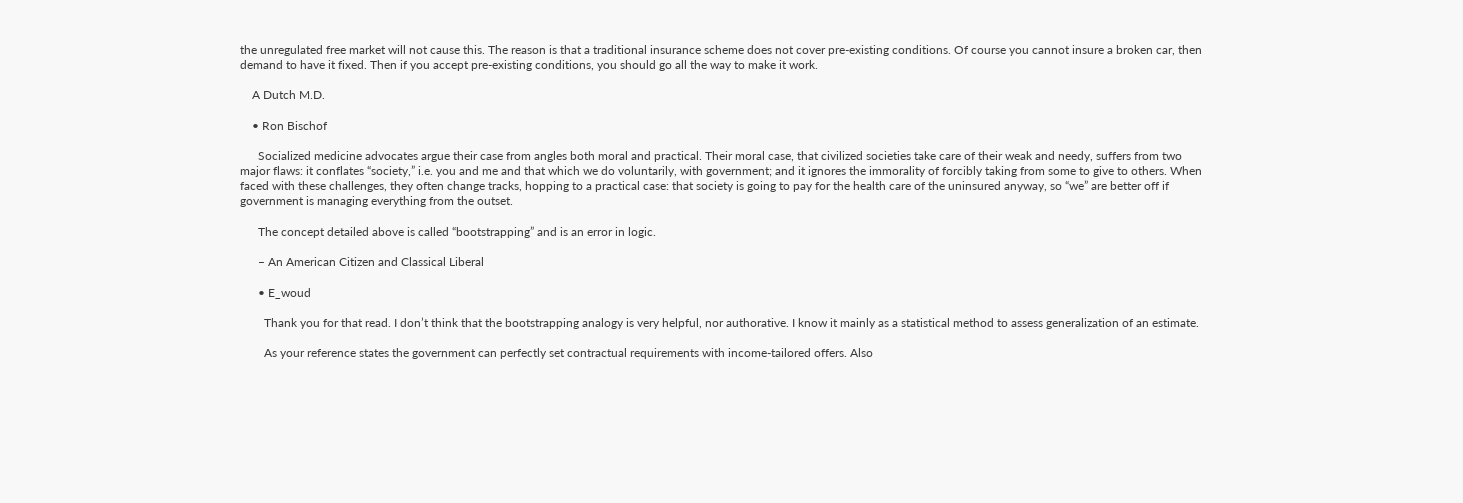the unregulated free market will not cause this. The reason is that a traditional insurance scheme does not cover pre-existing conditions. Of course you cannot insure a broken car, then demand to have it fixed. Then if you accept pre-existing conditions, you should go all the way to make it work.

    A Dutch M.D.

    • Ron Bischof

      Socialized medicine advocates argue their case from angles both moral and practical. Their moral case, that civilized societies take care of their weak and needy, suffers from two major flaws: it conflates “society,” i.e. you and me and that which we do voluntarily, with government; and it ignores the immorality of forcibly taking from some to give to others. When faced with these challenges, they often change tracks, hopping to a practical case: that society is going to pay for the health care of the uninsured anyway, so “we” are better off if government is managing everything from the outset.

      The concept detailed above is called “bootstrapping” and is an error in logic.

      – An American Citizen and Classical Liberal

      • E_woud

        Thank you for that read. I don’t think that the bootstrapping analogy is very helpful, nor authorative. I know it mainly as a statistical method to assess generalization of an estimate.

        As your reference states the government can perfectly set contractual requirements with income-tailored offers. Also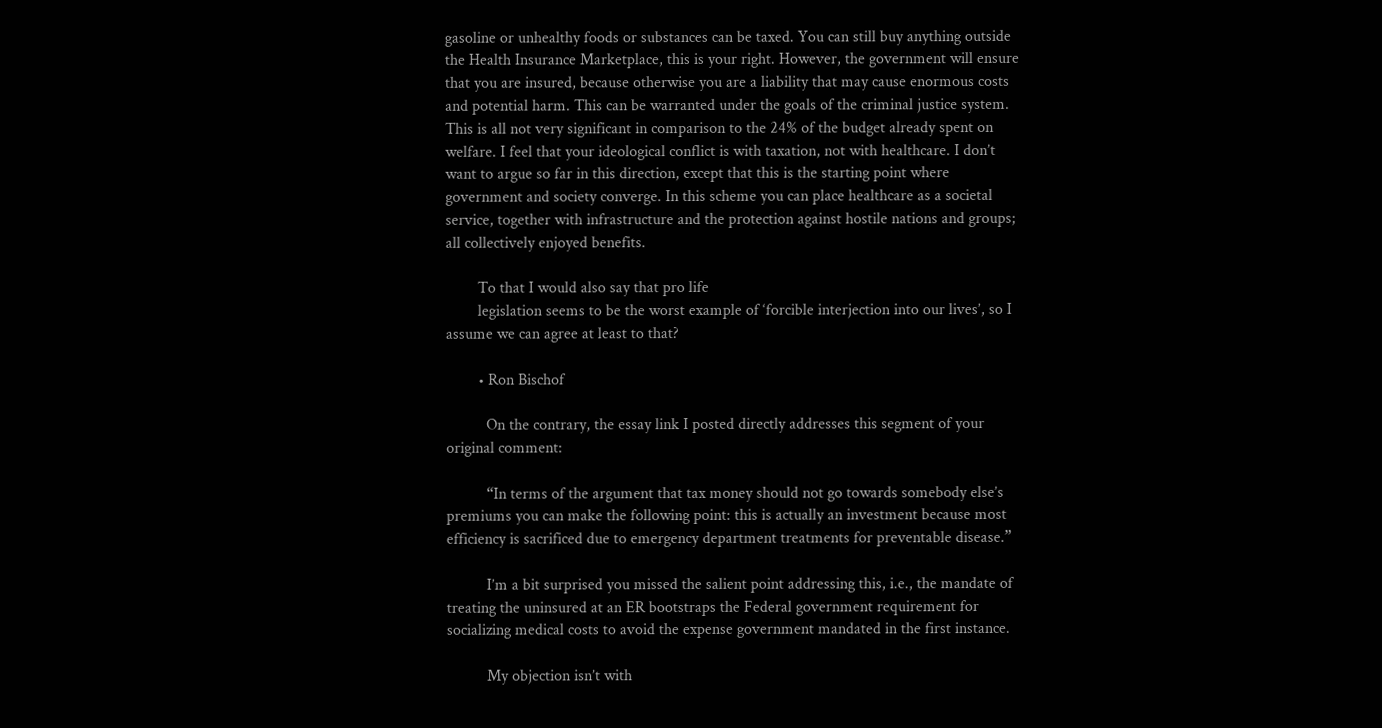gasoline or unhealthy foods or substances can be taxed. You can still buy anything outside the Health Insurance Marketplace, this is your right. However, the government will ensure that you are insured, because otherwise you are a liability that may cause enormous costs and potential harm. This can be warranted under the goals of the criminal justice system. This is all not very significant in comparison to the 24% of the budget already spent on welfare. I feel that your ideological conflict is with taxation, not with healthcare. I don’t want to argue so far in this direction, except that this is the starting point where government and society converge. In this scheme you can place healthcare as a societal service, together with infrastructure and the protection against hostile nations and groups; all collectively enjoyed benefits.

        To that I would also say that pro life
        legislation seems to be the worst example of ‘forcible interjection into our lives’, so I assume we can agree at least to that?

        • Ron Bischof

          On the contrary, the essay link I posted directly addresses this segment of your original comment:

          “In terms of the argument that tax money should not go towards somebody else’s premiums you can make the following point: this is actually an investment because most efficiency is sacrificed due to emergency department treatments for preventable disease.”

          I’m a bit surprised you missed the salient point addressing this, i.e., the mandate of treating the uninsured at an ER bootstraps the Federal government requirement for socializing medical costs to avoid the expense government mandated in the first instance.

          My objection isn’t with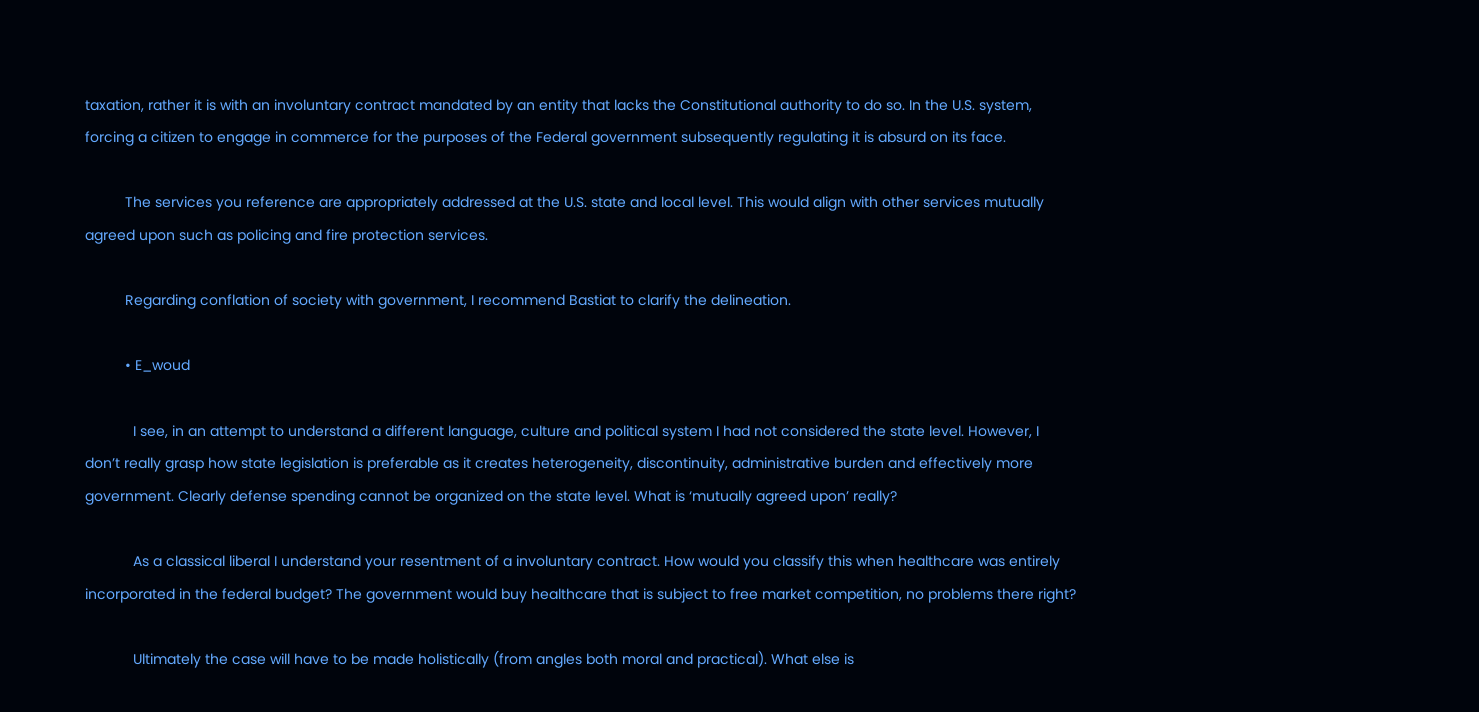taxation, rather it is with an involuntary contract mandated by an entity that lacks the Constitutional authority to do so. In the U.S. system, forcing a citizen to engage in commerce for the purposes of the Federal government subsequently regulating it is absurd on its face.

          The services you reference are appropriately addressed at the U.S. state and local level. This would align with other services mutually agreed upon such as policing and fire protection services.

          Regarding conflation of society with government, I recommend Bastiat to clarify the delineation.

          • E_woud

            I see, in an attempt to understand a different language, culture and political system I had not considered the state level. However, I don’t really grasp how state legislation is preferable as it creates heterogeneity, discontinuity, administrative burden and effectively more government. Clearly defense spending cannot be organized on the state level. What is ‘mutually agreed upon’ really?

            As a classical liberal I understand your resentment of a involuntary contract. How would you classify this when healthcare was entirely incorporated in the federal budget? The government would buy healthcare that is subject to free market competition, no problems there right?

            Ultimately the case will have to be made holistically (from angles both moral and practical). What else is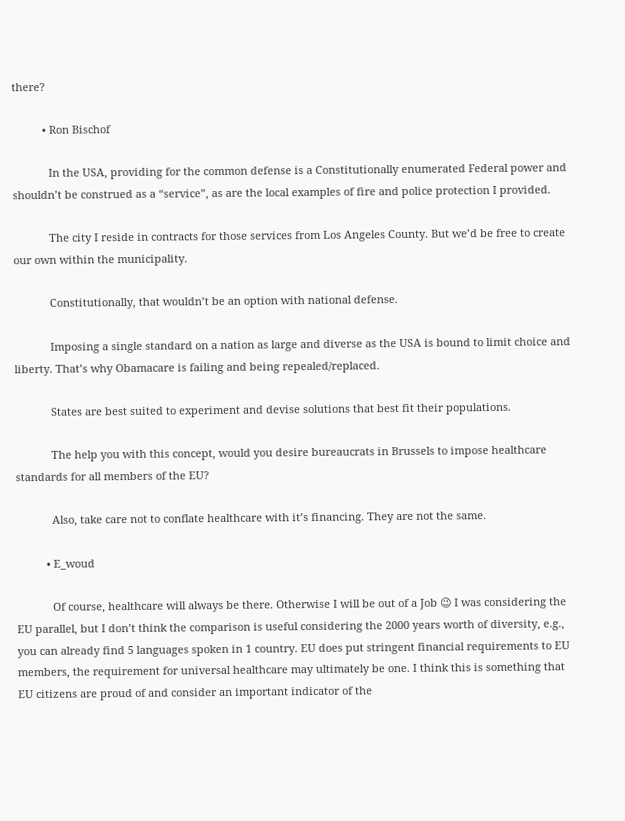there?

          • Ron Bischof

            In the USA, providing for the common defense is a Constitutionally enumerated Federal power and shouldn’t be construed as a “service”, as are the local examples of fire and police protection I provided.

            The city I reside in contracts for those services from Los Angeles County. But we’d be free to create our own within the municipality.

            Constitutionally, that wouldn’t be an option with national defense.

            Imposing a single standard on a nation as large and diverse as the USA is bound to limit choice and liberty. That’s why Obamacare is failing and being repealed/replaced.

            States are best suited to experiment and devise solutions that best fit their populations.

            The help you with this concept, would you desire bureaucrats in Brussels to impose healthcare standards for all members of the EU?

            Also, take care not to conflate healthcare with it’s financing. They are not the same.

          • E_woud

            Of course, healthcare will always be there. Otherwise I will be out of a Job 😉 I was considering the EU parallel, but I don’t think the comparison is useful considering the 2000 years worth of diversity, e.g., you can already find 5 languages spoken in 1 country. EU does put stringent financial requirements to EU members, the requirement for universal healthcare may ultimately be one. I think this is something that EU citizens are proud of and consider an important indicator of the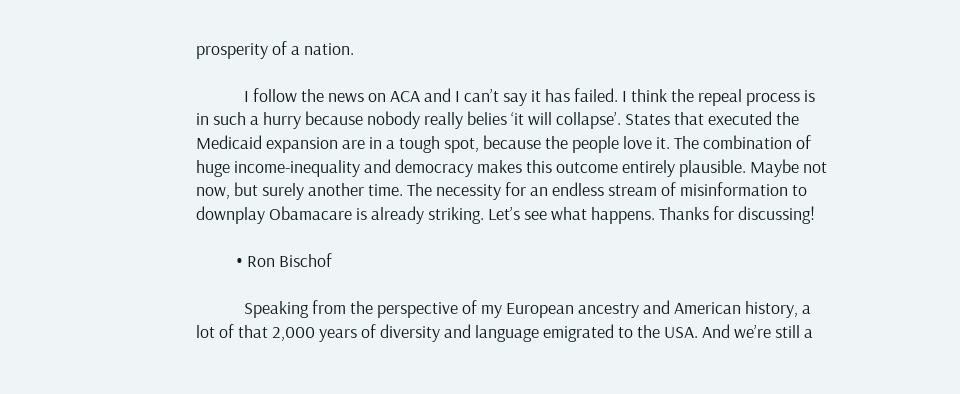prosperity of a nation.

            I follow the news on ACA and I can’t say it has failed. I think the repeal process is in such a hurry because nobody really belies ‘it will collapse’. States that executed the Medicaid expansion are in a tough spot, because the people love it. The combination of huge income-inequality and democracy makes this outcome entirely plausible. Maybe not now, but surely another time. The necessity for an endless stream of misinformation to downplay Obamacare is already striking. Let’s see what happens. Thanks for discussing!

          • Ron Bischof

            Speaking from the perspective of my European ancestry and American history, a lot of that 2,000 years of diversity and language emigrated to the USA. And we’re still a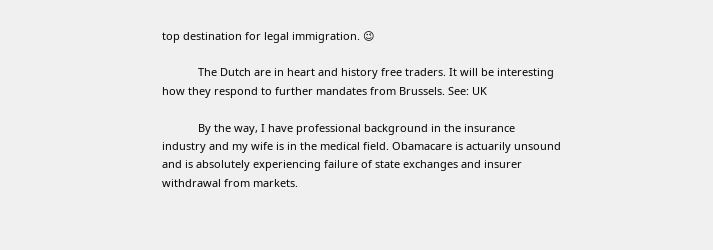top destination for legal immigration. 😉

            The Dutch are in heart and history free traders. It will be interesting how they respond to further mandates from Brussels. See: UK

            By the way, I have professional background in the insurance industry and my wife is in the medical field. Obamacare is actuarily unsound and is absolutely experiencing failure of state exchanges and insurer withdrawal from markets.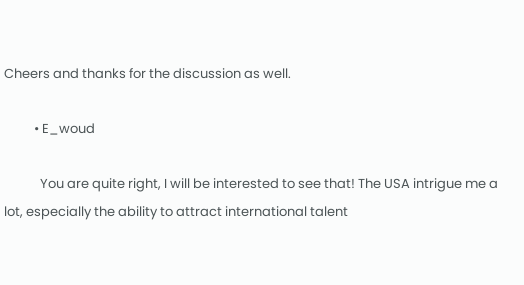Cheers and thanks for the discussion as well.

          • E_woud

            You are quite right, I will be interested to see that! The USA intrigue me a lot, especially the ability to attract international talent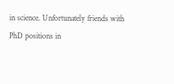in science. Unfortunately friends with PhD positions in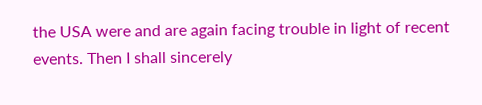the USA were and are again facing trouble in light of recent events. Then I shall sincerely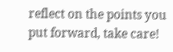reflect on the points you put forward, take care!